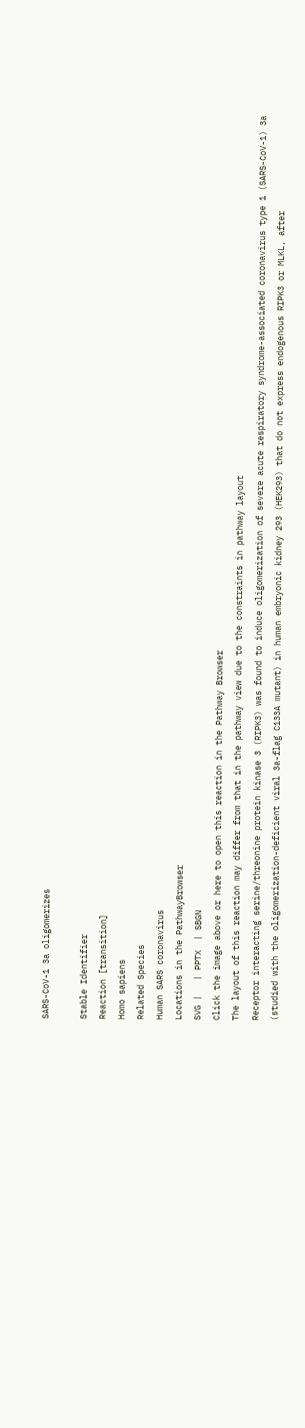SARS-CoV-1 3a oligomerizes

Stable Identifier
Reaction [transition]
Homo sapiens
Related Species
Human SARS coronavirus
Locations in the PathwayBrowser
SVG |   | PPTX  | SBGN
Click the image above or here to open this reaction in the Pathway Browser
The layout of this reaction may differ from that in the pathway view due to the constraints in pathway layout
Receptor interacting serine/threonine protein kinase 3 (RIPK3) was found to induce oligomerization of severe acute respiratory syndrome-associated coronavirus type 1 (SARS-CoV-1) 3a (studied with the oligomerization-deficient viral 3a-flag C133A mutant) in human embryonic kidney 293 (HEK293) that do not express endogenous RIPK3 or MLKL, after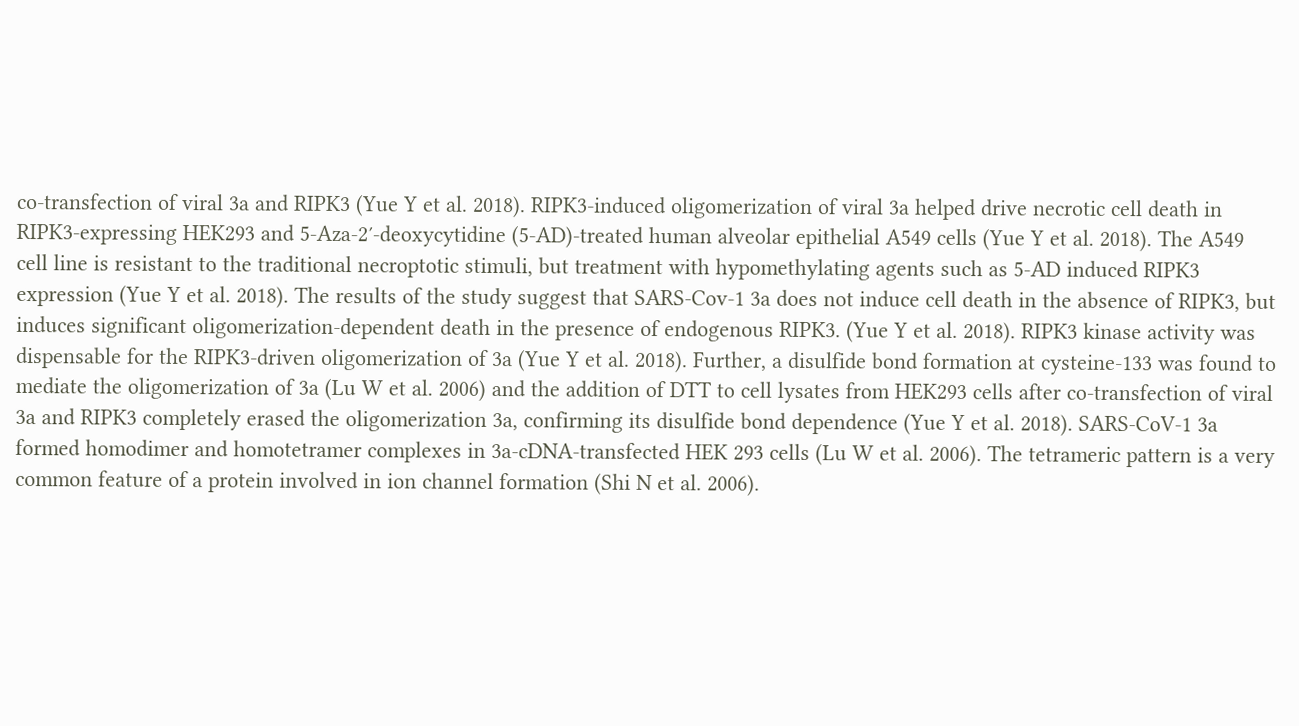co-transfection of viral 3a and RIPK3 (Yue Y et al. 2018). RIPK3-induced oligomerization of viral 3a helped drive necrotic cell death in RIPK3-expressing HEK293 and 5-Aza-2′-deoxycytidine (5-AD)-treated human alveolar epithelial A549 cells (Yue Y et al. 2018). The A549 cell line is resistant to the traditional necroptotic stimuli, but treatment with hypomethylating agents such as 5-AD induced RIPK3 expression (Yue Y et al. 2018). The results of the study suggest that SARS-Cov-1 3a does not induce cell death in the absence of RIPK3, but induces significant oligomerization-dependent death in the presence of endogenous RIPK3. (Yue Y et al. 2018). RIPK3 kinase activity was dispensable for the RIPK3-driven oligomerization of 3a (Yue Y et al. 2018). Further, a disulfide bond formation at cysteine-133 was found to mediate the oligomerization of 3a (Lu W et al. 2006) and the addition of DTT to cell lysates from HEK293 cells after co-transfection of viral 3a and RIPK3 completely erased the oligomerization 3a, confirming its disulfide bond dependence (Yue Y et al. 2018). SARS-CoV-1 3a formed homodimer and homotetramer complexes in 3a-cDNA-transfected HEK 293 cells (Lu W et al. 2006). The tetrameric pattern is a very common feature of a protein involved in ion channel formation (Shi N et al. 2006).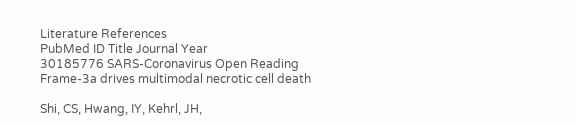Literature References
PubMed ID Title Journal Year
30185776 SARS-Coronavirus Open Reading Frame-3a drives multimodal necrotic cell death

Shi, CS, Hwang, IY, Kehrl, JH,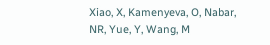Xiao, X, Kamenyeva, O, Nabar, NR, Yue, Y, Wang, M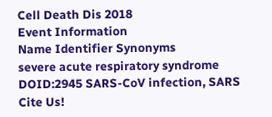Cell Death Dis 2018
Event Information
Name Identifier Synonyms
severe acute respiratory syndrome DOID:2945 SARS-CoV infection, SARS
Cite Us!